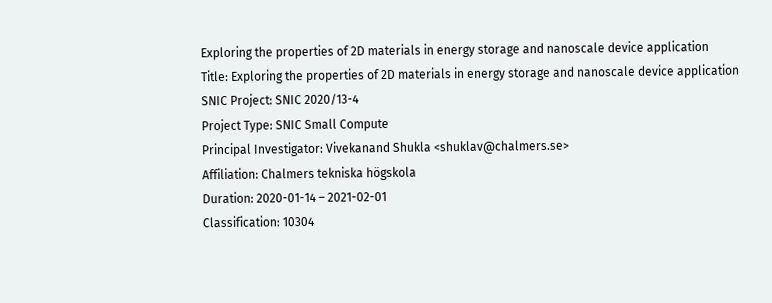Exploring the properties of 2D materials in energy storage and nanoscale device application
Title: Exploring the properties of 2D materials in energy storage and nanoscale device application
SNIC Project: SNIC 2020/13-4
Project Type: SNIC Small Compute
Principal Investigator: Vivekanand Shukla <shuklav@chalmers.se>
Affiliation: Chalmers tekniska högskola
Duration: 2020-01-14 – 2021-02-01
Classification: 10304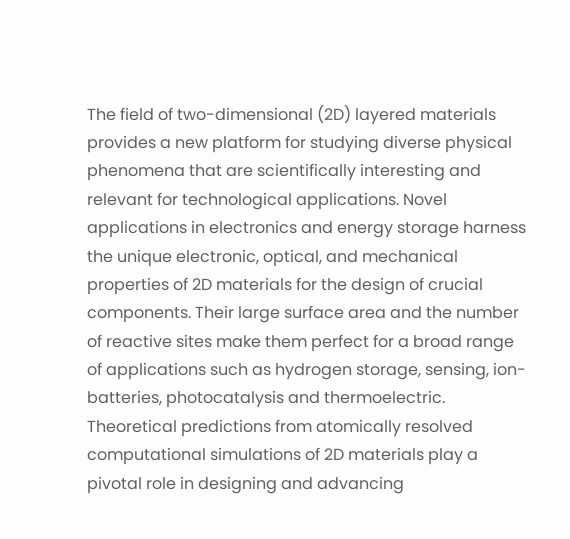The field of two-dimensional (2D) layered materials provides a new platform for studying diverse physical phenomena that are scientifically interesting and relevant for technological applications. Novel applications in electronics and energy storage harness the unique electronic, optical, and mechanical properties of 2D materials for the design of crucial components. Their large surface area and the number of reactive sites make them perfect for a broad range of applications such as hydrogen storage, sensing, ion-batteries, photocatalysis and thermoelectric. Theoretical predictions from atomically resolved computational simulations of 2D materials play a pivotal role in designing and advancing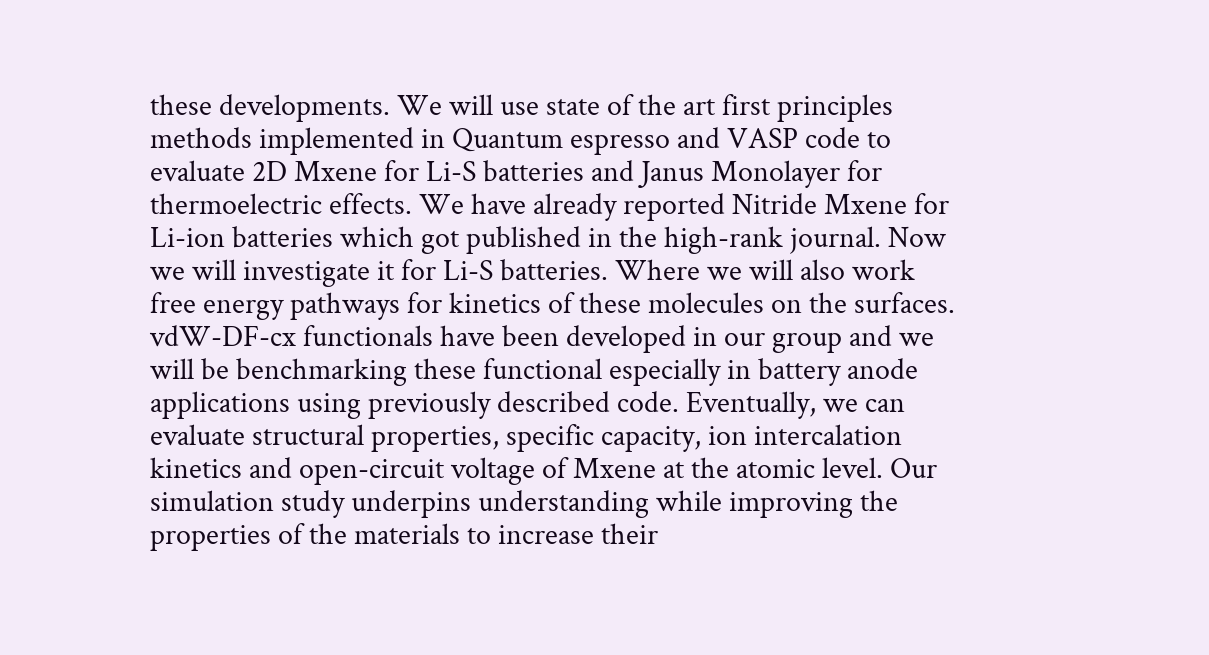these developments. We will use state of the art first principles methods implemented in Quantum espresso and VASP code to evaluate 2D Mxene for Li-S batteries and Janus Monolayer for thermoelectric effects. We have already reported Nitride Mxene for Li-ion batteries which got published in the high-rank journal. Now we will investigate it for Li-S batteries. Where we will also work free energy pathways for kinetics of these molecules on the surfaces. vdW-DF-cx functionals have been developed in our group and we will be benchmarking these functional especially in battery anode applications using previously described code. Eventually, we can evaluate structural properties, specific capacity, ion intercalation kinetics and open-circuit voltage of Mxene at the atomic level. Our simulation study underpins understanding while improving the properties of the materials to increase their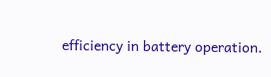efficiency in battery operation.